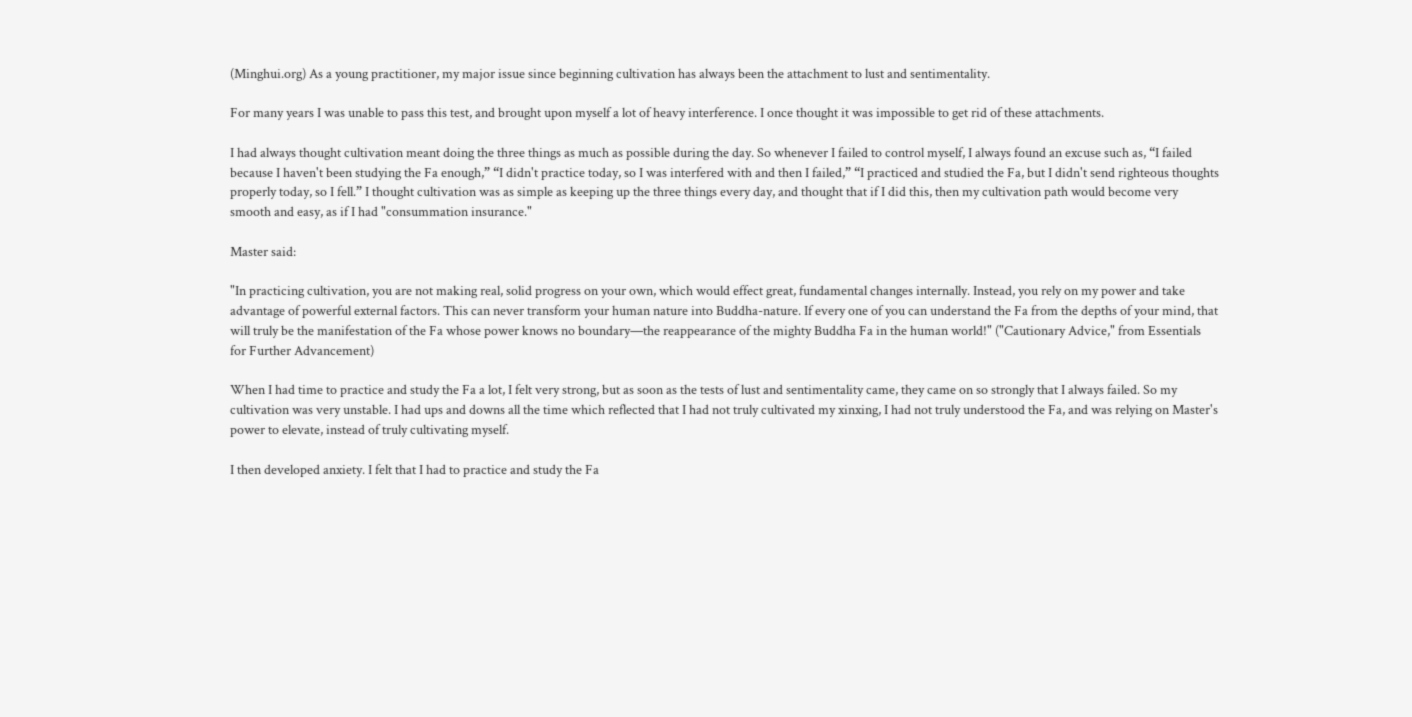(Minghui.org) As a young practitioner, my major issue since beginning cultivation has always been the attachment to lust and sentimentality.

For many years I was unable to pass this test, and brought upon myself a lot of heavy interference. I once thought it was impossible to get rid of these attachments.

I had always thought cultivation meant doing the three things as much as possible during the day. So whenever I failed to control myself, I always found an excuse such as, “I failed because I haven't been studying the Fa enough,” “I didn't practice today, so I was interfered with and then I failed,” “I practiced and studied the Fa, but I didn't send righteous thoughts properly today, so I fell.” I thought cultivation was as simple as keeping up the three things every day, and thought that if I did this, then my cultivation path would become very smooth and easy, as if I had "consummation insurance."

Master said:

"In practicing cultivation, you are not making real, solid progress on your own, which would effect great, fundamental changes internally. Instead, you rely on my power and take advantage of powerful external factors. This can never transform your human nature into Buddha-nature. If every one of you can understand the Fa from the depths of your mind, that will truly be the manifestation of the Fa whose power knows no boundary—the reappearance of the mighty Buddha Fa in the human world!" ("Cautionary Advice," from Essentials for Further Advancement)

When I had time to practice and study the Fa a lot, I felt very strong, but as soon as the tests of lust and sentimentality came, they came on so strongly that I always failed. So my cultivation was very unstable. I had ups and downs all the time which reflected that I had not truly cultivated my xinxing, I had not truly understood the Fa, and was relying on Master's power to elevate, instead of truly cultivating myself.

I then developed anxiety. I felt that I had to practice and study the Fa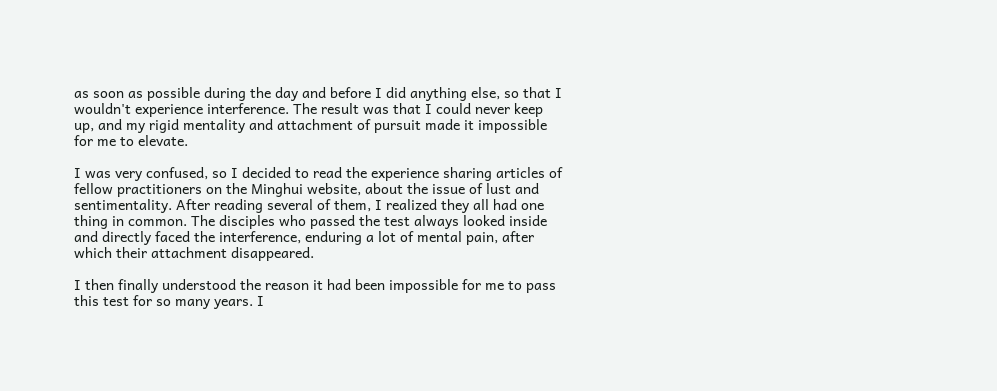as soon as possible during the day and before I did anything else, so that I wouldn't experience interference. The result was that I could never keep up, and my rigid mentality and attachment of pursuit made it impossible for me to elevate.

I was very confused, so I decided to read the experience sharing articles of fellow practitioners on the Minghui website, about the issue of lust and sentimentality. After reading several of them, I realized they all had one thing in common. The disciples who passed the test always looked inside and directly faced the interference, enduring a lot of mental pain, after which their attachment disappeared.

I then finally understood the reason it had been impossible for me to pass this test for so many years. I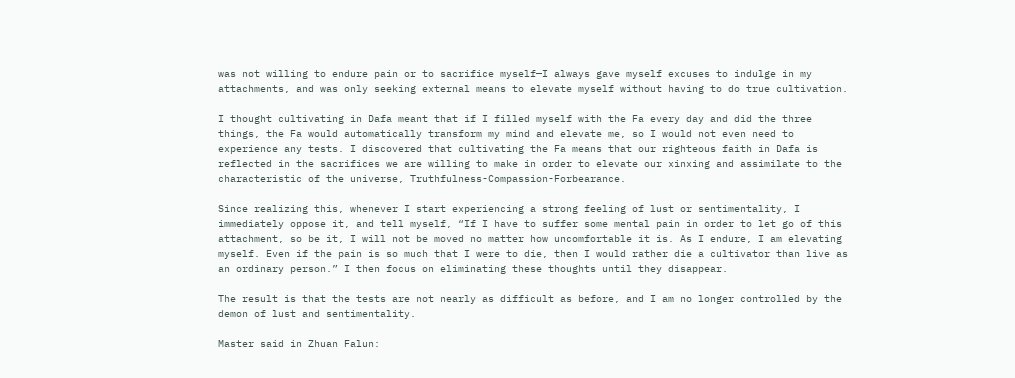was not willing to endure pain or to sacrifice myself—I always gave myself excuses to indulge in my attachments, and was only seeking external means to elevate myself without having to do true cultivation.

I thought cultivating in Dafa meant that if I filled myself with the Fa every day and did the three things, the Fa would automatically transform my mind and elevate me, so I would not even need to experience any tests. I discovered that cultivating the Fa means that our righteous faith in Dafa is reflected in the sacrifices we are willing to make in order to elevate our xinxing and assimilate to the characteristic of the universe, Truthfulness-Compassion-Forbearance.

Since realizing this, whenever I start experiencing a strong feeling of lust or sentimentality, I immediately oppose it, and tell myself, “If I have to suffer some mental pain in order to let go of this attachment, so be it, I will not be moved no matter how uncomfortable it is. As I endure, I am elevating myself. Even if the pain is so much that I were to die, then I would rather die a cultivator than live as an ordinary person.” I then focus on eliminating these thoughts until they disappear.

The result is that the tests are not nearly as difficult as before, and I am no longer controlled by the demon of lust and sentimentality.

Master said in Zhuan Falun: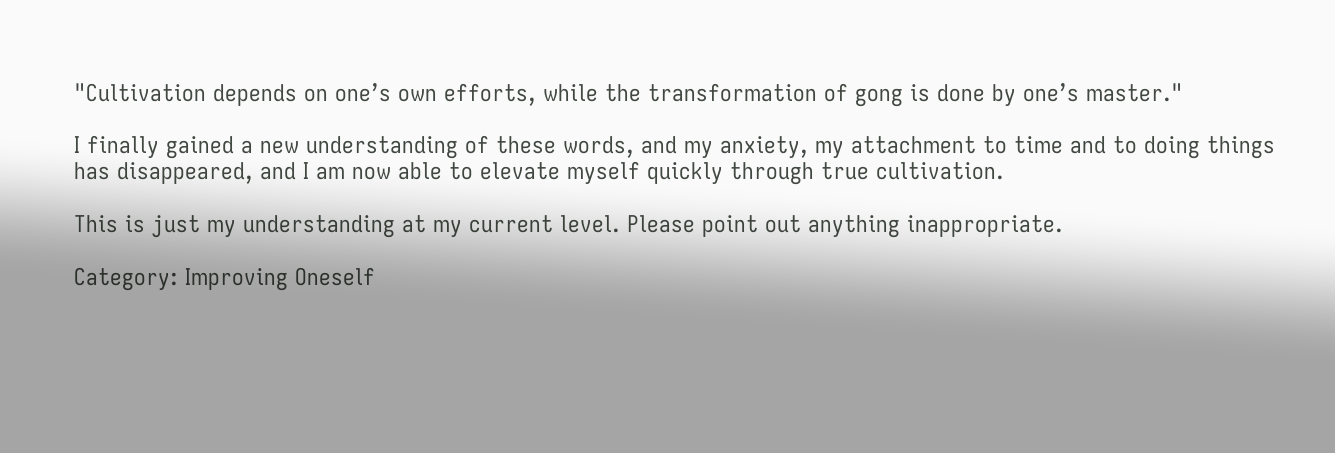"Cultivation depends on one’s own efforts, while the transformation of gong is done by one’s master."

I finally gained a new understanding of these words, and my anxiety, my attachment to time and to doing things has disappeared, and I am now able to elevate myself quickly through true cultivation.

This is just my understanding at my current level. Please point out anything inappropriate.

Category: Improving Oneself